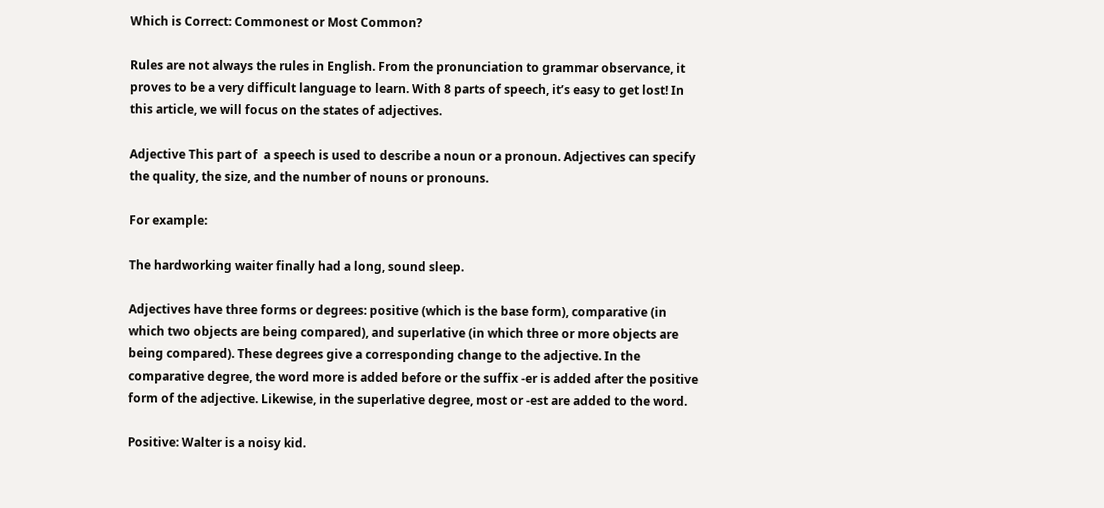Which is Correct: Commonest or Most Common?

Rules are not always the rules in English. From the pronunciation to grammar observance, it proves to be a very difficult language to learn. With 8 parts of speech, it’s easy to get lost! In this article, we will focus on the states of adjectives.

Adjective This part of  a speech is used to describe a noun or a pronoun. Adjectives can specify the quality, the size, and the number of nouns or pronouns.

For example:

The hardworking waiter finally had a long, sound sleep.

Adjectives have three forms or degrees: positive (which is the base form), comparative (in which two objects are being compared), and superlative (in which three or more objects are being compared). These degrees give a corresponding change to the adjective. In the comparative degree, the word more is added before or the suffix -er is added after the positive form of the adjective. Likewise, in the superlative degree, most or -est are added to the word.

Positive: Walter is a noisy kid.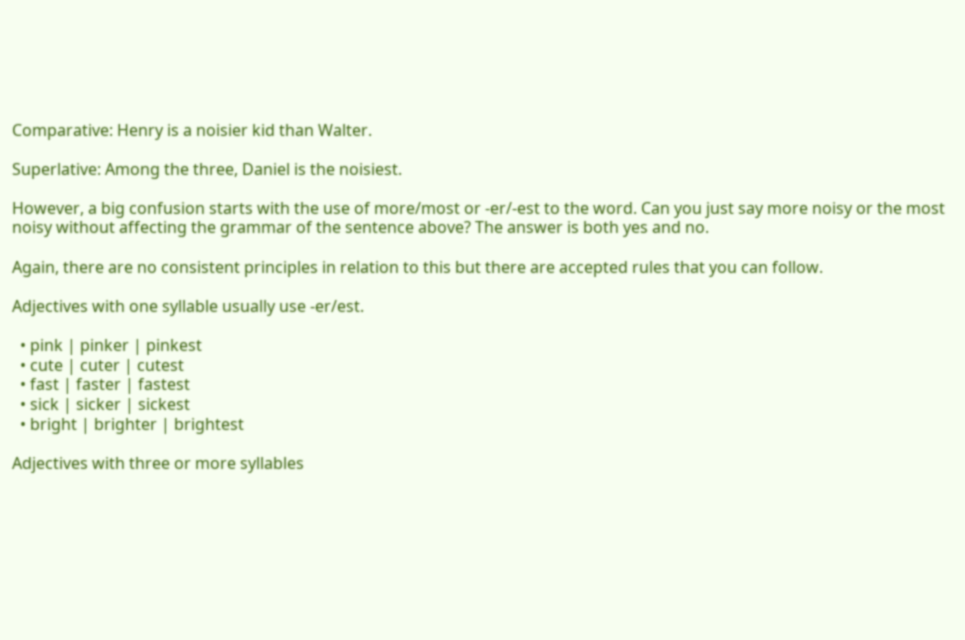Comparative: Henry is a noisier kid than Walter.

Superlative: Among the three, Daniel is the noisiest.

However, a big confusion starts with the use of more/most or -er/-est to the word. Can you just say more noisy or the most noisy without affecting the grammar of the sentence above? The answer is both yes and no.

Again, there are no consistent principles in relation to this but there are accepted rules that you can follow.

Adjectives with one syllable usually use -er/est.

  • pink | pinker | pinkest
  • cute | cuter | cutest
  • fast | faster | fastest
  • sick | sicker | sickest
  • bright | brighter | brightest

Adjectives with three or more syllables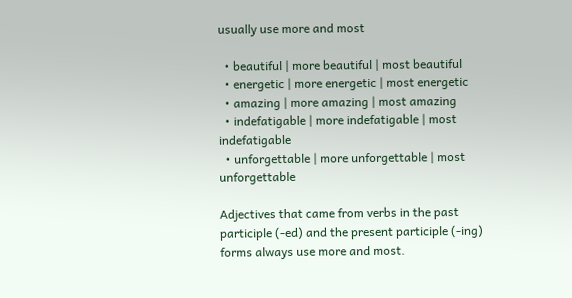usually use more and most

  • beautiful | more beautiful | most beautiful
  • energetic | more energetic | most energetic
  • amazing | more amazing | most amazing
  • indefatigable | more indefatigable | most indefatigable
  • unforgettable | more unforgettable | most unforgettable

Adjectives that came from verbs in the past participle (-ed) and the present participle (-ing) forms always use more and most.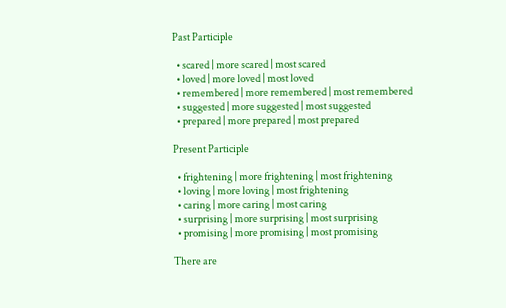Past Participle

  • scared | more scared | most scared
  • loved | more loved | most loved
  • remembered | more remembered | most remembered
  • suggested | more suggested | most suggested
  • prepared | more prepared | most prepared

Present Participle

  • frightening | more frightening | most frightening
  • loving | more loving | most frightening
  • caring | more caring | most caring
  • surprising | more surprising | most surprising
  • promising | more promising | most promising

There are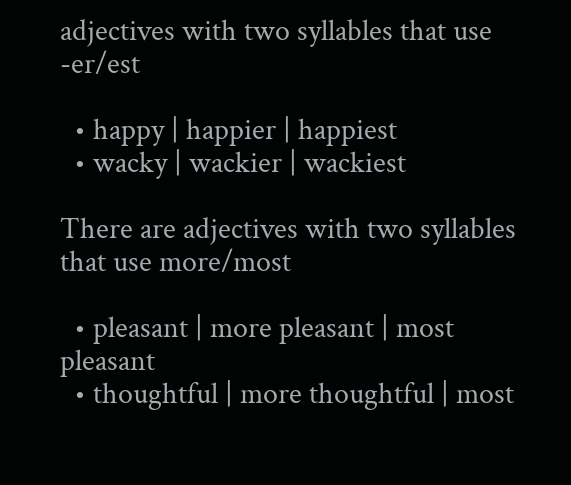adjectives with two syllables that use -er/est

  • happy | happier | happiest
  • wacky | wackier | wackiest

There are adjectives with two syllables that use more/most

  • pleasant | more pleasant | most pleasant
  • thoughtful | more thoughtful | most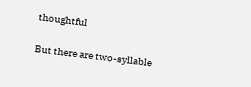thoughtful

But there are two-syllable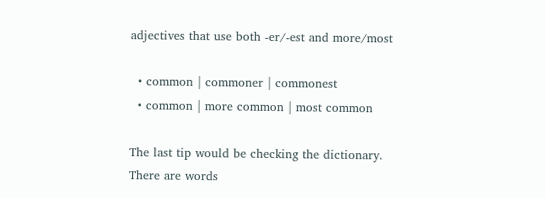adjectives that use both -er/-est and more/most

  • common | commoner | commonest
  • common | more common | most common

The last tip would be checking the dictionary. There are words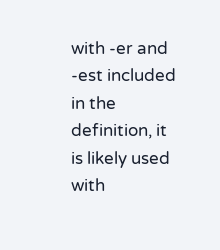with -er and -est included in the definition, it is likely used with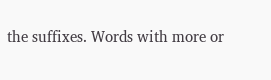the suffixes. Words with more or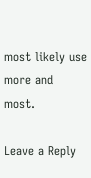most likely use more and most.

Leave a Reply